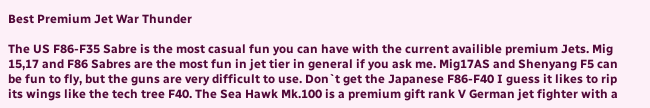Best Premium Jet War Thunder

The US F86-F35 Sabre is the most casual fun you can have with the current availible premium Jets. Mig 15,17 and F86 Sabres are the most fun in jet tier in general if you ask me. Mig17AS and Shenyang F5 can be fun to fly, but the guns are very difficult to use. Don`t get the Japanese F86-F40 I guess it likes to rip its wings like the tech tree F40. The Sea Hawk Mk.100 is a premium gift rank V German jet fighter with a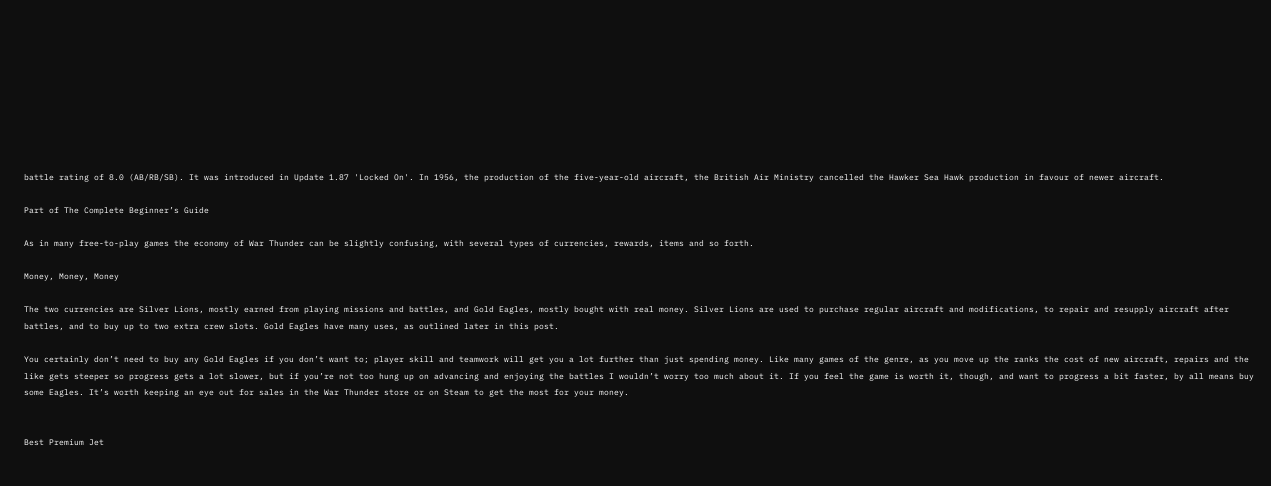battle rating of 8.0 (AB/RB/SB). It was introduced in Update 1.87 'Locked On'. In 1956, the production of the five-year-old aircraft, the British Air Ministry cancelled the Hawker Sea Hawk production in favour of newer aircraft.

Part of The Complete Beginner’s Guide

As in many free-to-play games the economy of War Thunder can be slightly confusing, with several types of currencies, rewards, items and so forth.

Money, Money, Money

The two currencies are Silver Lions, mostly earned from playing missions and battles, and Gold Eagles, mostly bought with real money. Silver Lions are used to purchase regular aircraft and modifications, to repair and resupply aircraft after battles, and to buy up to two extra crew slots. Gold Eagles have many uses, as outlined later in this post.

You certainly don’t need to buy any Gold Eagles if you don’t want to; player skill and teamwork will get you a lot further than just spending money. Like many games of the genre, as you move up the ranks the cost of new aircraft, repairs and the like gets steeper so progress gets a lot slower, but if you’re not too hung up on advancing and enjoying the battles I wouldn’t worry too much about it. If you feel the game is worth it, though, and want to progress a bit faster, by all means buy some Eagles. It’s worth keeping an eye out for sales in the War Thunder store or on Steam to get the most for your money.


Best Premium Jet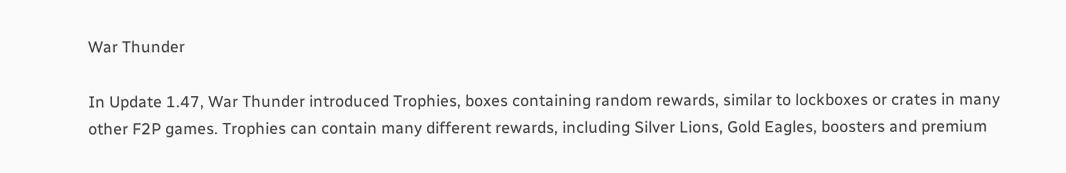War Thunder

In Update 1.47, War Thunder introduced Trophies, boxes containing random rewards, similar to lockboxes or crates in many other F2P games. Trophies can contain many different rewards, including Silver Lions, Gold Eagles, boosters and premium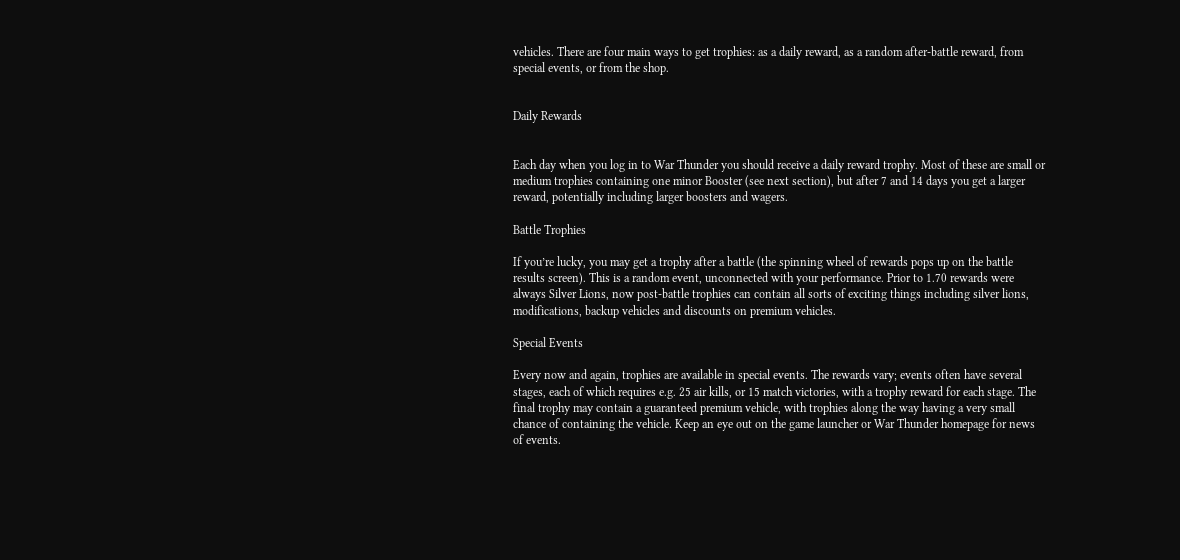vehicles. There are four main ways to get trophies: as a daily reward, as a random after-battle reward, from special events, or from the shop.


Daily Rewards


Each day when you log in to War Thunder you should receive a daily reward trophy. Most of these are small or medium trophies containing one minor Booster (see next section), but after 7 and 14 days you get a larger reward, potentially including larger boosters and wagers.

Battle Trophies

If you’re lucky, you may get a trophy after a battle (the spinning wheel of rewards pops up on the battle results screen). This is a random event, unconnected with your performance. Prior to 1.70 rewards were always Silver Lions, now post-battle trophies can contain all sorts of exciting things including silver lions, modifications, backup vehicles and discounts on premium vehicles.

Special Events

Every now and again, trophies are available in special events. The rewards vary; events often have several stages, each of which requires e.g. 25 air kills, or 15 match victories, with a trophy reward for each stage. The final trophy may contain a guaranteed premium vehicle, with trophies along the way having a very small chance of containing the vehicle. Keep an eye out on the game launcher or War Thunder homepage for news of events.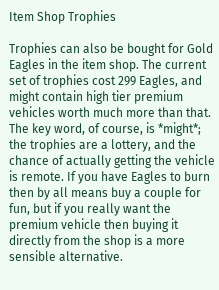Item Shop Trophies

Trophies can also be bought for Gold Eagles in the item shop. The current set of trophies cost 299 Eagles, and might contain high tier premium vehicles worth much more than that. The key word, of course, is *might*; the trophies are a lottery, and the chance of actually getting the vehicle is remote. If you have Eagles to burn then by all means buy a couple for fun, but if you really want the premium vehicle then buying it directly from the shop is a more sensible alternative.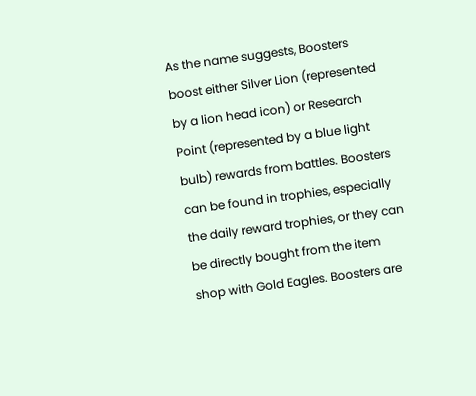As the name suggests, Boosters boost either Silver Lion (represented by a lion head icon) or Research Point (represented by a blue light bulb) rewards from battles. Boosters can be found in trophies, especially the daily reward trophies, or they can be directly bought from the item shop with Gold Eagles. Boosters are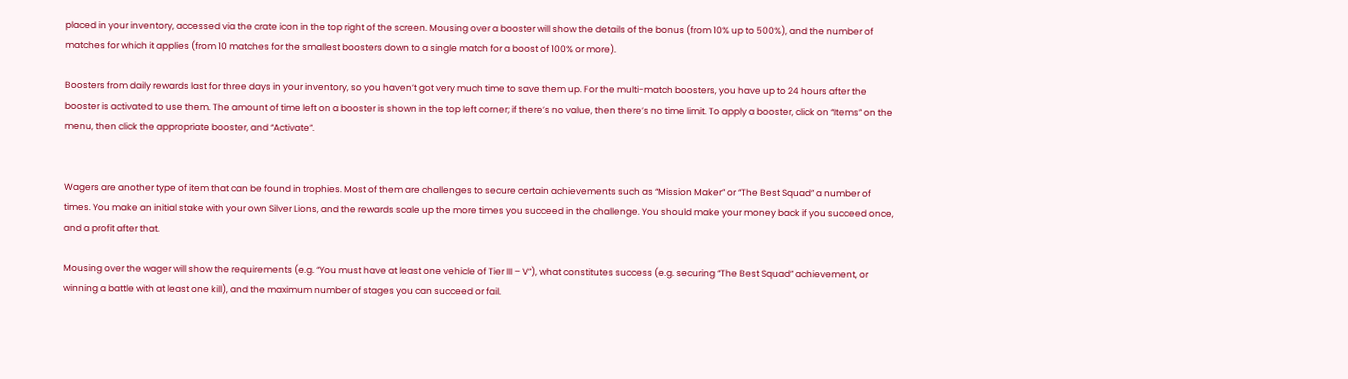placed in your inventory, accessed via the crate icon in the top right of the screen. Mousing over a booster will show the details of the bonus (from 10% up to 500%), and the number of matches for which it applies (from 10 matches for the smallest boosters down to a single match for a boost of 100% or more).

Boosters from daily rewards last for three days in your inventory, so you haven’t got very much time to save them up. For the multi-match boosters, you have up to 24 hours after the booster is activated to use them. The amount of time left on a booster is shown in the top left corner; if there’s no value, then there’s no time limit. To apply a booster, click on “Items” on the menu, then click the appropriate booster, and “Activate”.


Wagers are another type of item that can be found in trophies. Most of them are challenges to secure certain achievements such as “Mission Maker” or “The Best Squad” a number of times. You make an initial stake with your own Silver Lions, and the rewards scale up the more times you succeed in the challenge. You should make your money back if you succeed once, and a profit after that.

Mousing over the wager will show the requirements (e.g. “You must have at least one vehicle of Tier III – V”), what constitutes success (e.g. securing “The Best Squad” achievement, or winning a battle with at least one kill), and the maximum number of stages you can succeed or fail.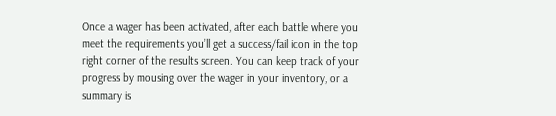Once a wager has been activated, after each battle where you meet the requirements you’ll get a success/fail icon in the top right corner of the results screen. You can keep track of your progress by mousing over the wager in your inventory, or a summary is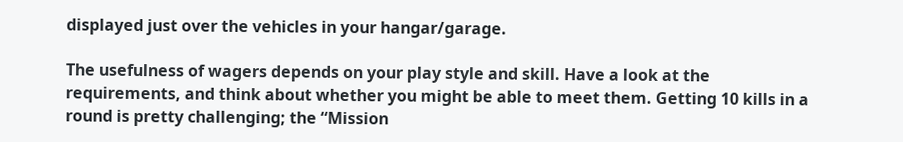displayed just over the vehicles in your hangar/garage.

The usefulness of wagers depends on your play style and skill. Have a look at the requirements, and think about whether you might be able to meet them. Getting 10 kills in a round is pretty challenging; the “Mission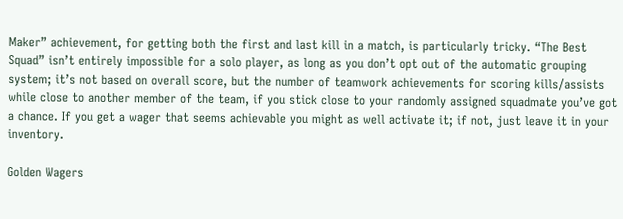Maker” achievement, for getting both the first and last kill in a match, is particularly tricky. “The Best Squad” isn’t entirely impossible for a solo player, as long as you don’t opt out of the automatic grouping system; it’s not based on overall score, but the number of teamwork achievements for scoring kills/assists while close to another member of the team, if you stick close to your randomly assigned squadmate you’ve got a chance. If you get a wager that seems achievable you might as well activate it; if not, just leave it in your inventory.

Golden Wagers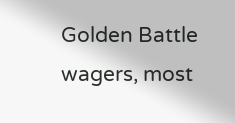Golden Battle wagers, most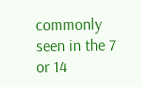commonly seen in the 7 or 14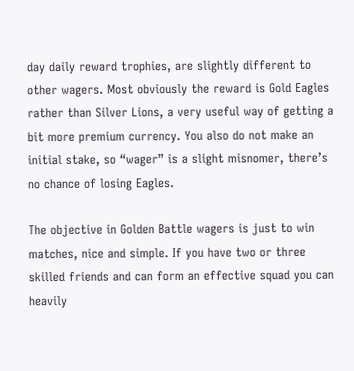day daily reward trophies, are slightly different to other wagers. Most obviously the reward is Gold Eagles rather than Silver Lions, a very useful way of getting a bit more premium currency. You also do not make an initial stake, so “wager” is a slight misnomer, there’s no chance of losing Eagles.

The objective in Golden Battle wagers is just to win matches, nice and simple. If you have two or three skilled friends and can form an effective squad you can heavily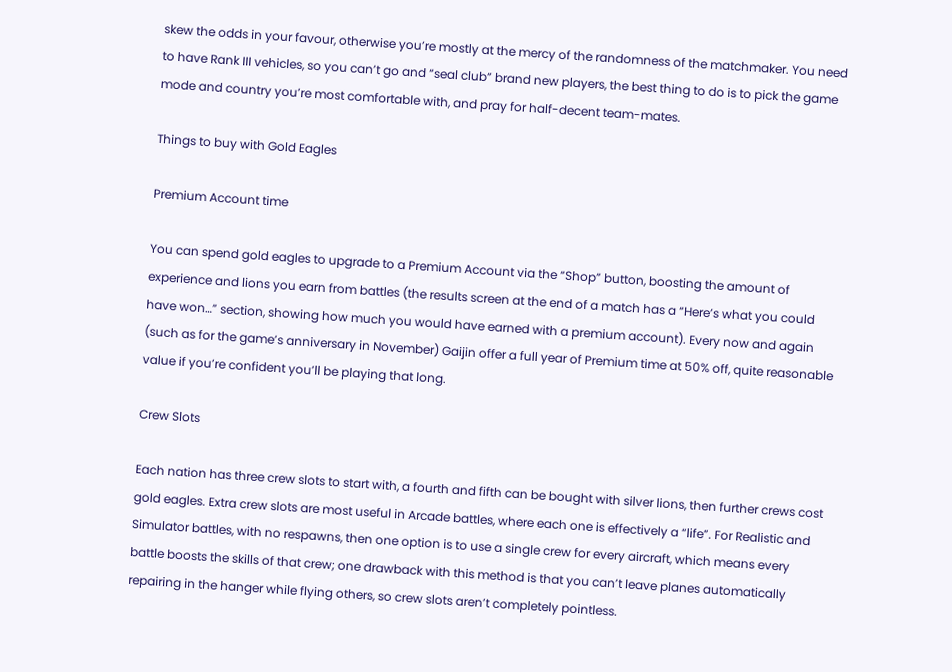skew the odds in your favour, otherwise you’re mostly at the mercy of the randomness of the matchmaker. You need to have Rank III vehicles, so you can’t go and “seal club” brand new players, the best thing to do is to pick the game mode and country you’re most comfortable with, and pray for half-decent team-mates.

Things to buy with Gold Eagles

Premium Account time

You can spend gold eagles to upgrade to a Premium Account via the “Shop” button, boosting the amount of experience and lions you earn from battles (the results screen at the end of a match has a “Here’s what you could have won…” section, showing how much you would have earned with a premium account). Every now and again (such as for the game’s anniversary in November) Gaijin offer a full year of Premium time at 50% off, quite reasonable value if you’re confident you’ll be playing that long.

Crew Slots

Each nation has three crew slots to start with, a fourth and fifth can be bought with silver lions, then further crews cost gold eagles. Extra crew slots are most useful in Arcade battles, where each one is effectively a “life”. For Realistic and Simulator battles, with no respawns, then one option is to use a single crew for every aircraft, which means every battle boosts the skills of that crew; one drawback with this method is that you can’t leave planes automatically repairing in the hanger while flying others, so crew slots aren’t completely pointless.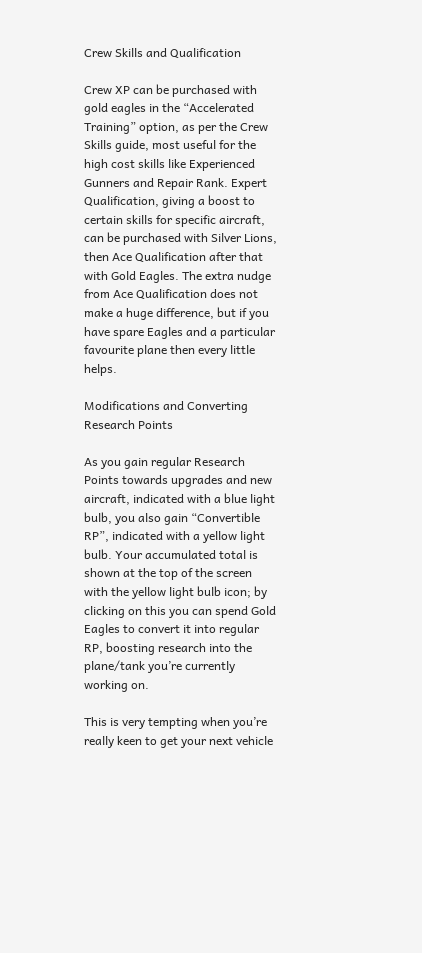Crew Skills and Qualification

Crew XP can be purchased with gold eagles in the “Accelerated Training” option, as per the Crew Skills guide, most useful for the high cost skills like Experienced Gunners and Repair Rank. Expert Qualification, giving a boost to certain skills for specific aircraft, can be purchased with Silver Lions, then Ace Qualification after that with Gold Eagles. The extra nudge from Ace Qualification does not make a huge difference, but if you have spare Eagles and a particular favourite plane then every little helps.

Modifications and Converting Research Points

As you gain regular Research Points towards upgrades and new aircraft, indicated with a blue light bulb, you also gain “Convertible RP”, indicated with a yellow light bulb. Your accumulated total is shown at the top of the screen with the yellow light bulb icon; by clicking on this you can spend Gold Eagles to convert it into regular RP, boosting research into the plane/tank you’re currently working on.

This is very tempting when you’re really keen to get your next vehicle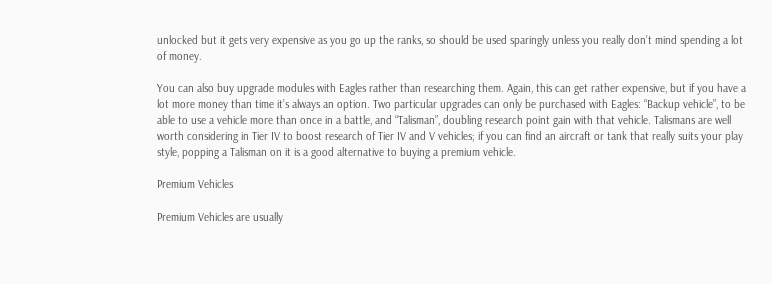unlocked but it gets very expensive as you go up the ranks, so should be used sparingly unless you really don’t mind spending a lot of money.

You can also buy upgrade modules with Eagles rather than researching them. Again, this can get rather expensive, but if you have a lot more money than time it’s always an option. Two particular upgrades can only be purchased with Eagles: “Backup vehicle”, to be able to use a vehicle more than once in a battle, and “Talisman”, doubling research point gain with that vehicle. Talismans are well worth considering in Tier IV to boost research of Tier IV and V vehicles; if you can find an aircraft or tank that really suits your play style, popping a Talisman on it is a good alternative to buying a premium vehicle.

Premium Vehicles

Premium Vehicles are usually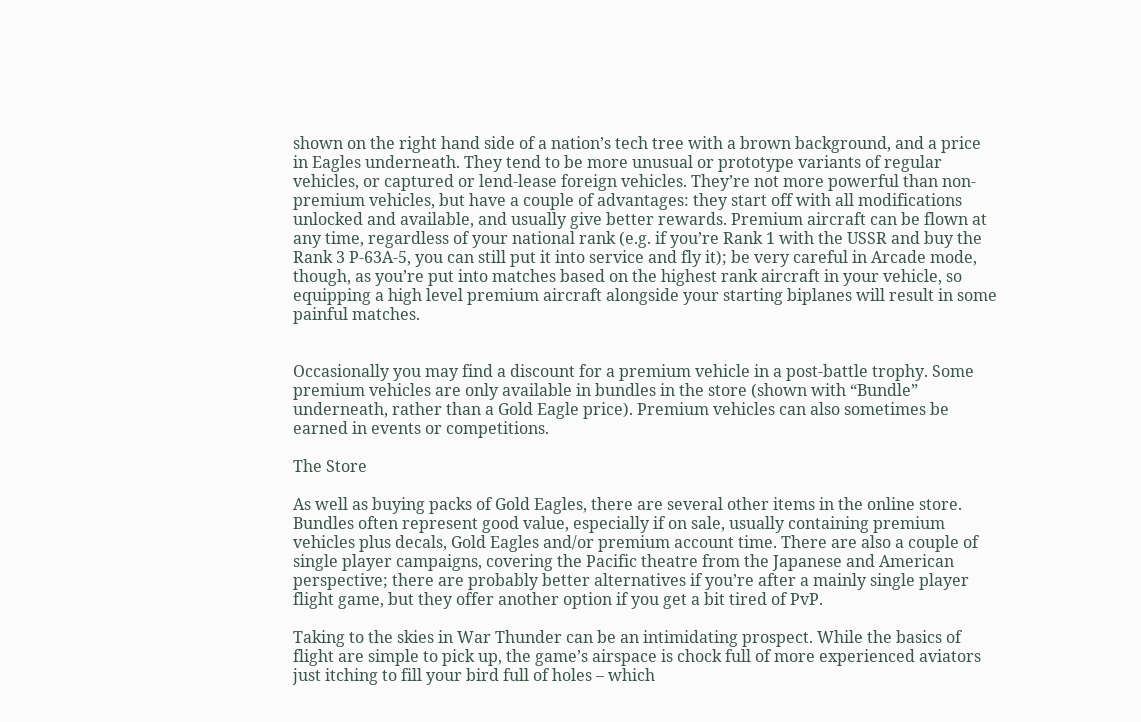shown on the right hand side of a nation’s tech tree with a brown background, and a price in Eagles underneath. They tend to be more unusual or prototype variants of regular vehicles, or captured or lend-lease foreign vehicles. They’re not more powerful than non-premium vehicles, but have a couple of advantages: they start off with all modifications unlocked and available, and usually give better rewards. Premium aircraft can be flown at any time, regardless of your national rank (e.g. if you’re Rank 1 with the USSR and buy the Rank 3 P-63A-5, you can still put it into service and fly it); be very careful in Arcade mode, though, as you’re put into matches based on the highest rank aircraft in your vehicle, so equipping a high level premium aircraft alongside your starting biplanes will result in some painful matches.


Occasionally you may find a discount for a premium vehicle in a post-battle trophy. Some premium vehicles are only available in bundles in the store (shown with “Bundle” underneath, rather than a Gold Eagle price). Premium vehicles can also sometimes be earned in events or competitions.

The Store

As well as buying packs of Gold Eagles, there are several other items in the online store. Bundles often represent good value, especially if on sale, usually containing premium vehicles plus decals, Gold Eagles and/or premium account time. There are also a couple of single player campaigns, covering the Pacific theatre from the Japanese and American perspective; there are probably better alternatives if you’re after a mainly single player flight game, but they offer another option if you get a bit tired of PvP.

Taking to the skies in War Thunder can be an intimidating prospect. While the basics of flight are simple to pick up, the game’s airspace is chock full of more experienced aviators just itching to fill your bird full of holes – which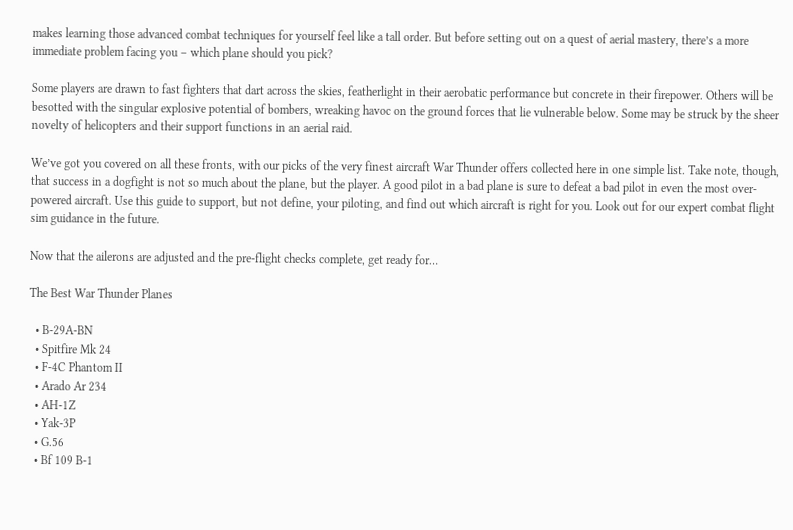makes learning those advanced combat techniques for yourself feel like a tall order. But before setting out on a quest of aerial mastery, there’s a more immediate problem facing you – which plane should you pick?

Some players are drawn to fast fighters that dart across the skies, featherlight in their aerobatic performance but concrete in their firepower. Others will be besotted with the singular explosive potential of bombers, wreaking havoc on the ground forces that lie vulnerable below. Some may be struck by the sheer novelty of helicopters and their support functions in an aerial raid.

We’ve got you covered on all these fronts, with our picks of the very finest aircraft War Thunder offers collected here in one simple list. Take note, though, that success in a dogfight is not so much about the plane, but the player. A good pilot in a bad plane is sure to defeat a bad pilot in even the most over-powered aircraft. Use this guide to support, but not define, your piloting, and find out which aircraft is right for you. Look out for our expert combat flight sim guidance in the future.

Now that the ailerons are adjusted and the pre-flight checks complete, get ready for…

The Best War Thunder Planes

  • B-29A-BN
  • Spitfire Mk 24
  • F-4C Phantom II
  • Arado Ar 234
  • AH-1Z
  • Yak-3P
  • G.56
  • Bf 109 B-1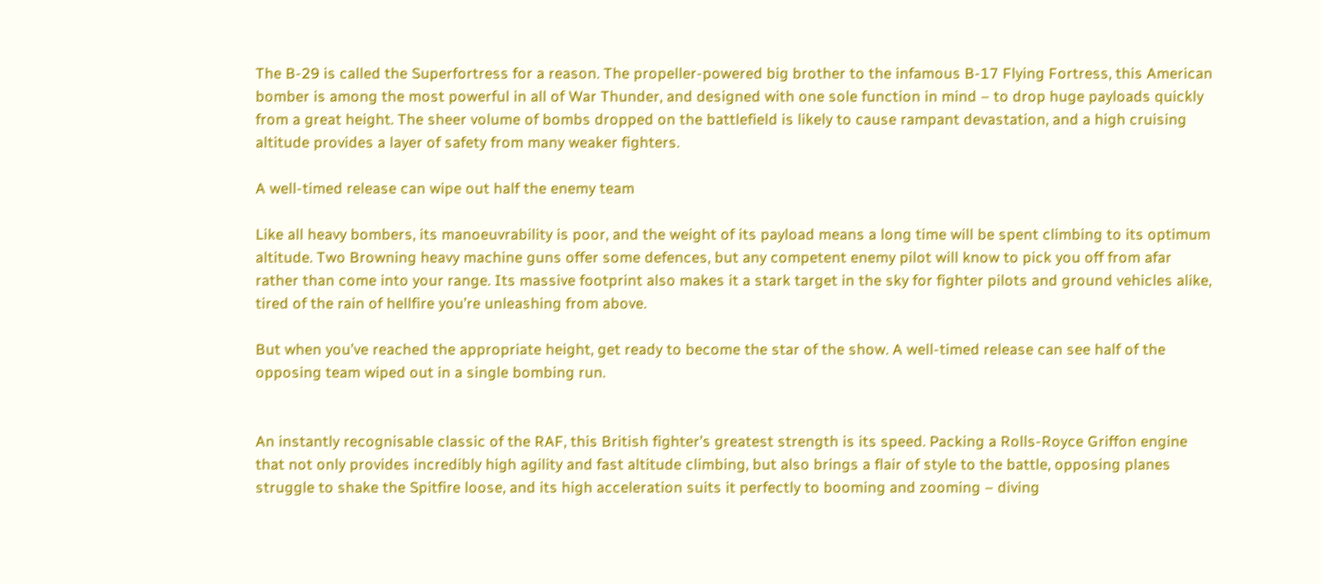The B-29 is called the Superfortress for a reason. The propeller-powered big brother to the infamous B-17 Flying Fortress, this American bomber is among the most powerful in all of War Thunder, and designed with one sole function in mind – to drop huge payloads quickly from a great height. The sheer volume of bombs dropped on the battlefield is likely to cause rampant devastation, and a high cruising altitude provides a layer of safety from many weaker fighters.

A well-timed release can wipe out half the enemy team

Like all heavy bombers, its manoeuvrability is poor, and the weight of its payload means a long time will be spent climbing to its optimum altitude. Two Browning heavy machine guns offer some defences, but any competent enemy pilot will know to pick you off from afar rather than come into your range. Its massive footprint also makes it a stark target in the sky for fighter pilots and ground vehicles alike, tired of the rain of hellfire you’re unleashing from above.

But when you’ve reached the appropriate height, get ready to become the star of the show. A well-timed release can see half of the opposing team wiped out in a single bombing run.


An instantly recognisable classic of the RAF, this British fighter’s greatest strength is its speed. Packing a Rolls-Royce Griffon engine that not only provides incredibly high agility and fast altitude climbing, but also brings a flair of style to the battle, opposing planes struggle to shake the Spitfire loose, and its high acceleration suits it perfectly to booming and zooming – diving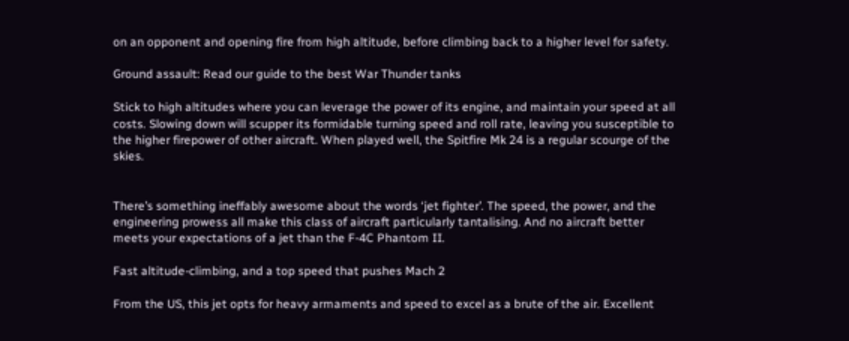on an opponent and opening fire from high altitude, before climbing back to a higher level for safety.

Ground assault: Read our guide to the best War Thunder tanks

Stick to high altitudes where you can leverage the power of its engine, and maintain your speed at all costs. Slowing down will scupper its formidable turning speed and roll rate, leaving you susceptible to the higher firepower of other aircraft. When played well, the Spitfire Mk 24 is a regular scourge of the skies.


There’s something ineffably awesome about the words ‘jet fighter’. The speed, the power, and the engineering prowess all make this class of aircraft particularly tantalising. And no aircraft better meets your expectations of a jet than the F-4C Phantom II.

Fast altitude-climbing, and a top speed that pushes Mach 2

From the US, this jet opts for heavy armaments and speed to excel as a brute of the air. Excellent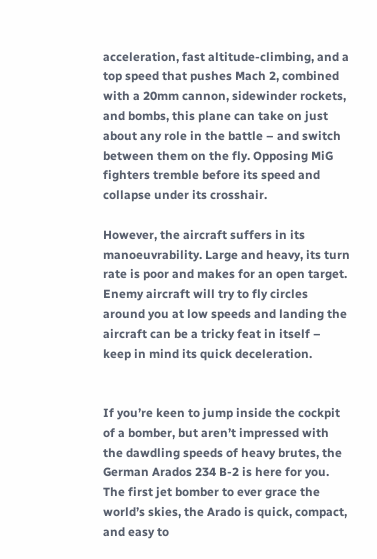acceleration, fast altitude-climbing, and a top speed that pushes Mach 2, combined with a 20mm cannon, sidewinder rockets, and bombs, this plane can take on just about any role in the battle – and switch between them on the fly. Opposing MiG fighters tremble before its speed and collapse under its crosshair.

However, the aircraft suffers in its manoeuvrability. Large and heavy, its turn rate is poor and makes for an open target. Enemy aircraft will try to fly circles around you at low speeds and landing the aircraft can be a tricky feat in itself – keep in mind its quick deceleration.


If you’re keen to jump inside the cockpit of a bomber, but aren’t impressed with the dawdling speeds of heavy brutes, the German Arados 234 B-2 is here for you. The first jet bomber to ever grace the world’s skies, the Arado is quick, compact, and easy to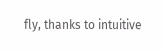fly, thanks to intuitive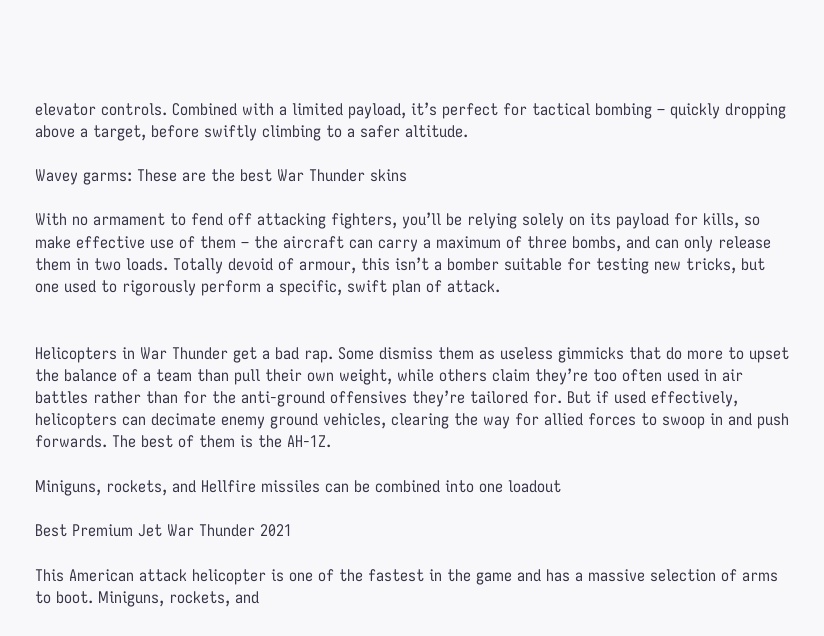elevator controls. Combined with a limited payload, it’s perfect for tactical bombing – quickly dropping above a target, before swiftly climbing to a safer altitude.

Wavey garms: These are the best War Thunder skins

With no armament to fend off attacking fighters, you’ll be relying solely on its payload for kills, so make effective use of them – the aircraft can carry a maximum of three bombs, and can only release them in two loads. Totally devoid of armour, this isn’t a bomber suitable for testing new tricks, but one used to rigorously perform a specific, swift plan of attack.


Helicopters in War Thunder get a bad rap. Some dismiss them as useless gimmicks that do more to upset the balance of a team than pull their own weight, while others claim they’re too often used in air battles rather than for the anti-ground offensives they’re tailored for. But if used effectively, helicopters can decimate enemy ground vehicles, clearing the way for allied forces to swoop in and push forwards. The best of them is the AH-1Z.

Miniguns, rockets, and Hellfire missiles can be combined into one loadout

Best Premium Jet War Thunder 2021

This American attack helicopter is one of the fastest in the game and has a massive selection of arms to boot. Miniguns, rockets, and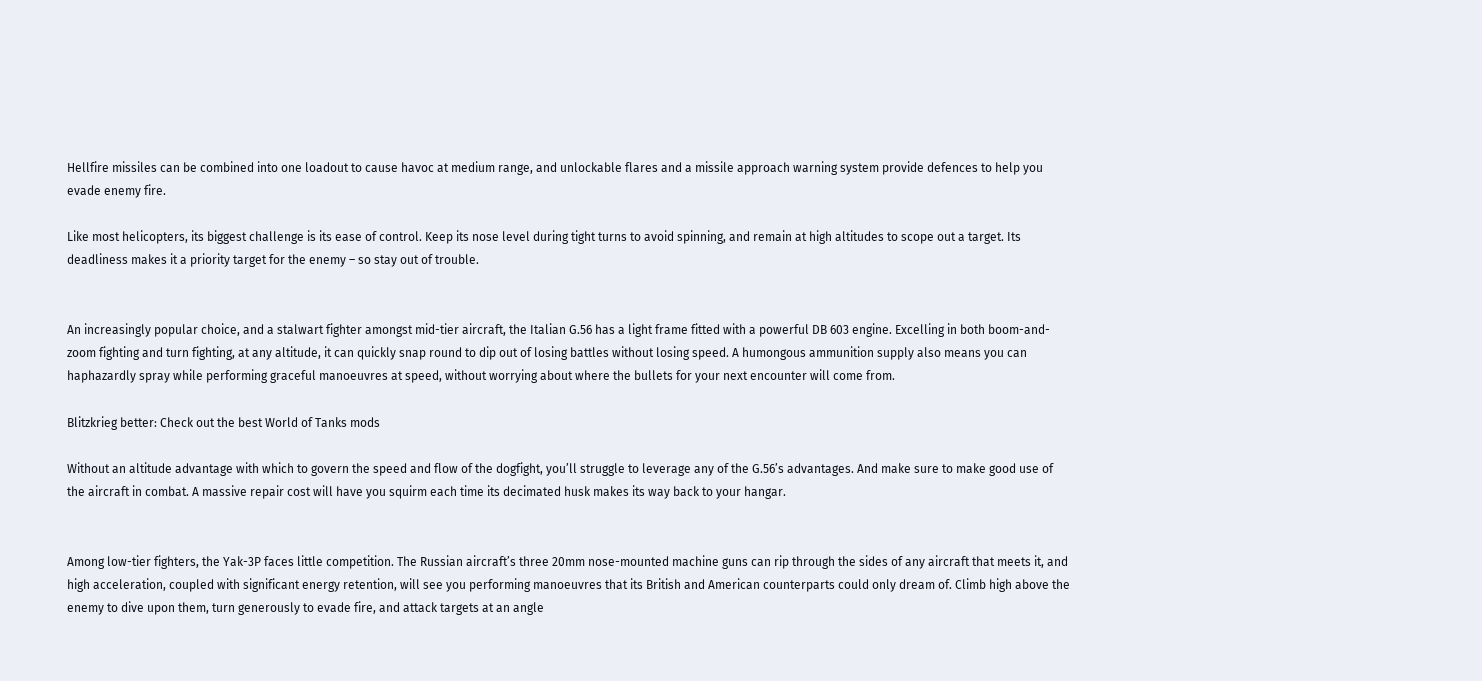Hellfire missiles can be combined into one loadout to cause havoc at medium range, and unlockable flares and a missile approach warning system provide defences to help you evade enemy fire.

Like most helicopters, its biggest challenge is its ease of control. Keep its nose level during tight turns to avoid spinning, and remain at high altitudes to scope out a target. Its deadliness makes it a priority target for the enemy – so stay out of trouble.


An increasingly popular choice, and a stalwart fighter amongst mid-tier aircraft, the Italian G.56 has a light frame fitted with a powerful DB 603 engine. Excelling in both boom-and-zoom fighting and turn fighting, at any altitude, it can quickly snap round to dip out of losing battles without losing speed. A humongous ammunition supply also means you can haphazardly spray while performing graceful manoeuvres at speed, without worrying about where the bullets for your next encounter will come from.

Blitzkrieg better: Check out the best World of Tanks mods

Without an altitude advantage with which to govern the speed and flow of the dogfight, you’ll struggle to leverage any of the G.56’s advantages. And make sure to make good use of the aircraft in combat. A massive repair cost will have you squirm each time its decimated husk makes its way back to your hangar.


Among low-tier fighters, the Yak-3P faces little competition. The Russian aircraft’s three 20mm nose-mounted machine guns can rip through the sides of any aircraft that meets it, and high acceleration, coupled with significant energy retention, will see you performing manoeuvres that its British and American counterparts could only dream of. Climb high above the enemy to dive upon them, turn generously to evade fire, and attack targets at an angle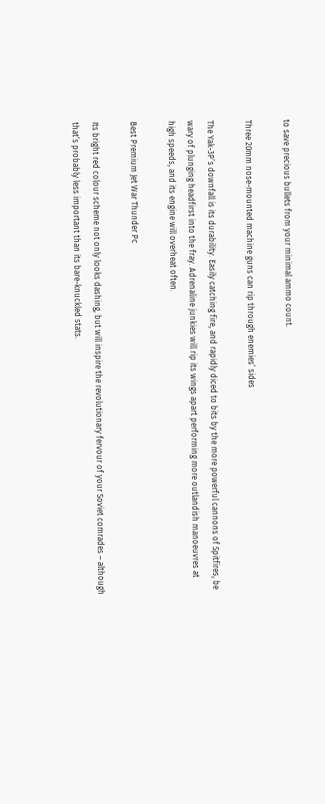to save precious bullets from your minimal ammo count.

Three 20mm nose-mounted machine guns can rip through enemies’ sides

The Yak-3P’s downfall is its durability. Easily catching fire, and rapidly diced to bits by the more powerful cannons of Spitfires, be wary of plunging headfirst into the fray. Adrenaline junkies will rip its wings apart performing more outlandish manoeuvres at high speeds, and its engine will overheat often.

Best Premium Jet War Thunder Pc

Its bright red colour scheme not only looks dashing, but will inspire the revolutionary fervour of your Soviet comrades – although that’s probably less important than its bare-knuckled stats.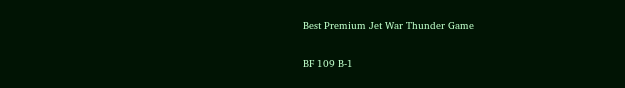Best Premium Jet War Thunder Game

BF 109 B-1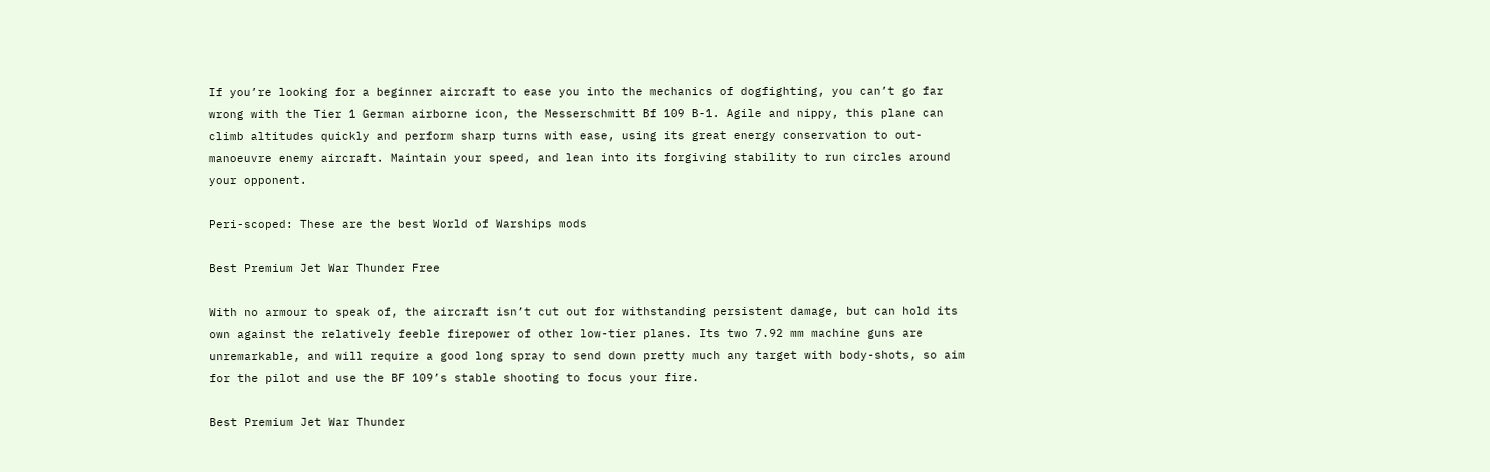If you’re looking for a beginner aircraft to ease you into the mechanics of dogfighting, you can’t go far wrong with the Tier 1 German airborne icon, the Messerschmitt Bf 109 B-1. Agile and nippy, this plane can climb altitudes quickly and perform sharp turns with ease, using its great energy conservation to out-manoeuvre enemy aircraft. Maintain your speed, and lean into its forgiving stability to run circles around your opponent.

Peri-scoped: These are the best World of Warships mods

Best Premium Jet War Thunder Free

With no armour to speak of, the aircraft isn’t cut out for withstanding persistent damage, but can hold its own against the relatively feeble firepower of other low-tier planes. Its two 7.92 mm machine guns are unremarkable, and will require a good long spray to send down pretty much any target with body-shots, so aim for the pilot and use the BF 109’s stable shooting to focus your fire.

Best Premium Jet War Thunder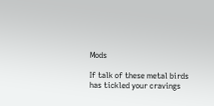Mods

If talk of these metal birds has tickled your cravings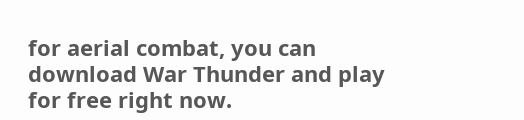for aerial combat, you can download War Thunder and play for free right now.